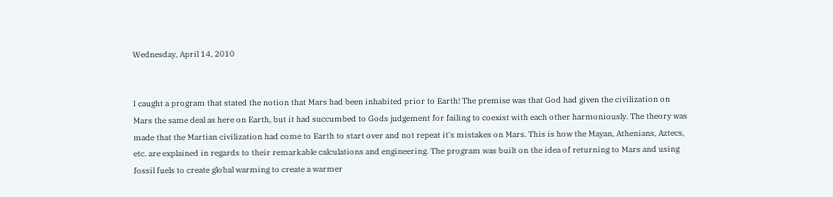Wednesday, April 14, 2010


I caught a program that stated the notion that Mars had been inhabited prior to Earth! The premise was that God had given the civilization on Mars the same deal as here on Earth, but it had succumbed to Gods judgement for failing to coexist with each other harmoniously. The theory was made that the Martian civilization had come to Earth to start over and not repeat it's mistakes on Mars. This is how the Mayan, Athenians, Aztecs, etc. are explained in regards to their remarkable calculations and engineering. The program was built on the idea of returning to Mars and using fossil fuels to create global warming to create a warmer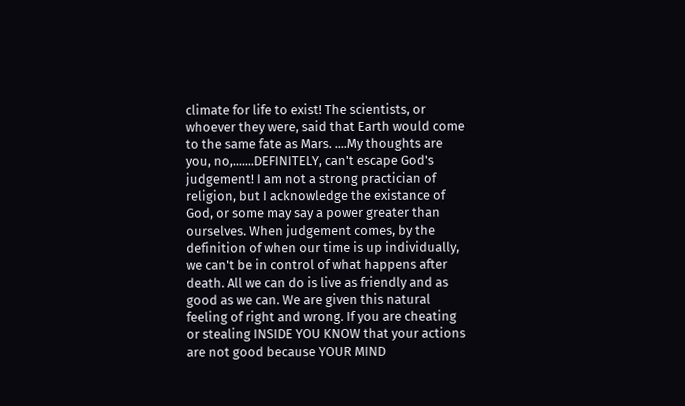climate for life to exist! The scientists, or whoever they were, said that Earth would come to the same fate as Mars. ....My thoughts are you, no,.......DEFINITELY, can't escape God's judgement! I am not a strong practician of religion, but I acknowledge the existance of God, or some may say a power greater than ourselves. When judgement comes, by the definition of when our time is up individually, we can't be in control of what happens after death. All we can do is live as friendly and as good as we can. We are given this natural feeling of right and wrong. If you are cheating or stealing INSIDE YOU KNOW that your actions are not good because YOUR MIND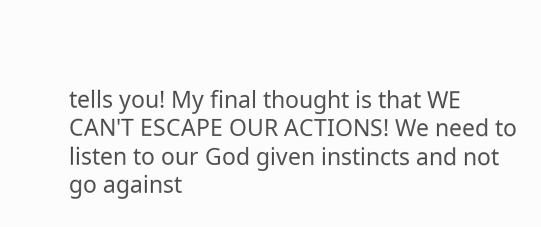tells you! My final thought is that WE CAN'T ESCAPE OUR ACTIONS! We need to listen to our God given instincts and not go against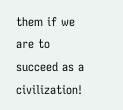them if we are to succeed as a civilization!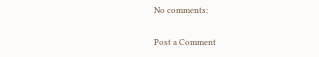No comments:

Post a Comment